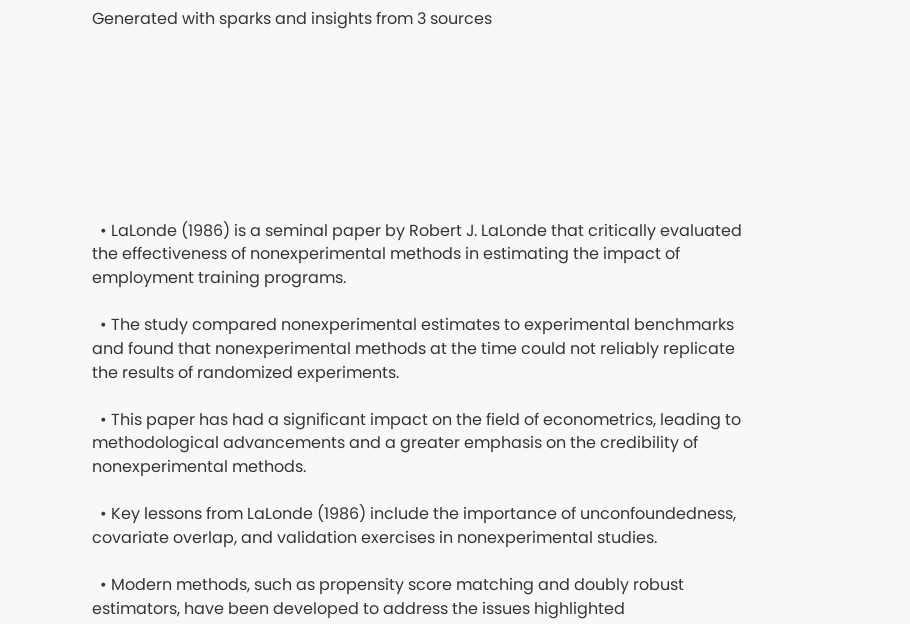Generated with sparks and insights from 3 sources








  • LaLonde (1986) is a seminal paper by Robert J. LaLonde that critically evaluated the effectiveness of nonexperimental methods in estimating the impact of employment training programs.

  • The study compared nonexperimental estimates to experimental benchmarks and found that nonexperimental methods at the time could not reliably replicate the results of randomized experiments.

  • This paper has had a significant impact on the field of econometrics, leading to methodological advancements and a greater emphasis on the credibility of nonexperimental methods.

  • Key lessons from LaLonde (1986) include the importance of unconfoundedness, covariate overlap, and validation exercises in nonexperimental studies.

  • Modern methods, such as propensity score matching and doubly robust estimators, have been developed to address the issues highlighted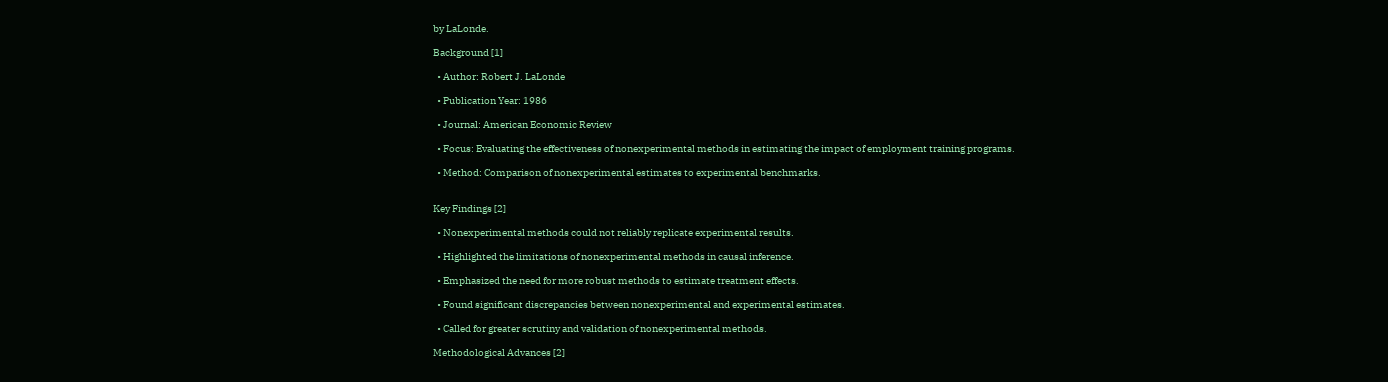by LaLonde.

Background [1]

  • Author: Robert J. LaLonde

  • Publication Year: 1986

  • Journal: American Economic Review

  • Focus: Evaluating the effectiveness of nonexperimental methods in estimating the impact of employment training programs.

  • Method: Comparison of nonexperimental estimates to experimental benchmarks.


Key Findings [2]

  • Nonexperimental methods could not reliably replicate experimental results.

  • Highlighted the limitations of nonexperimental methods in causal inference.

  • Emphasized the need for more robust methods to estimate treatment effects.

  • Found significant discrepancies between nonexperimental and experimental estimates.

  • Called for greater scrutiny and validation of nonexperimental methods.

Methodological Advances [2]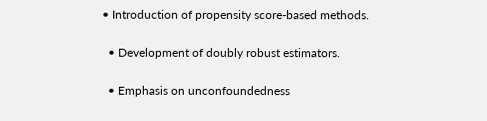• Introduction of propensity score-based methods.

  • Development of doubly robust estimators.

  • Emphasis on unconfoundedness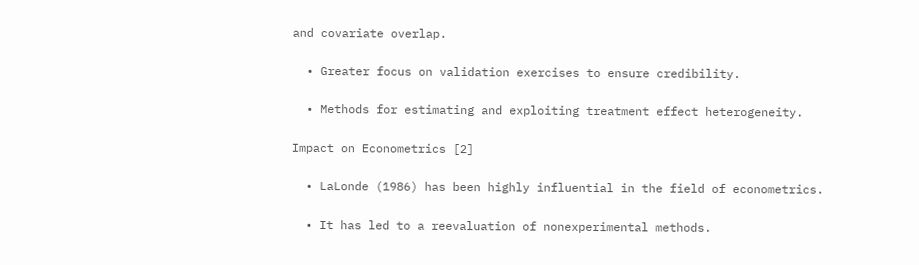and covariate overlap.

  • Greater focus on validation exercises to ensure credibility.

  • Methods for estimating and exploiting treatment effect heterogeneity.

Impact on Econometrics [2]

  • LaLonde (1986) has been highly influential in the field of econometrics.

  • It has led to a reevaluation of nonexperimental methods.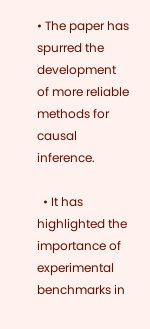• The paper has spurred the development of more reliable methods for causal inference.

  • It has highlighted the importance of experimental benchmarks in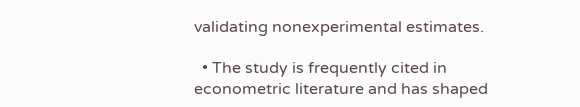validating nonexperimental estimates.

  • The study is frequently cited in econometric literature and has shaped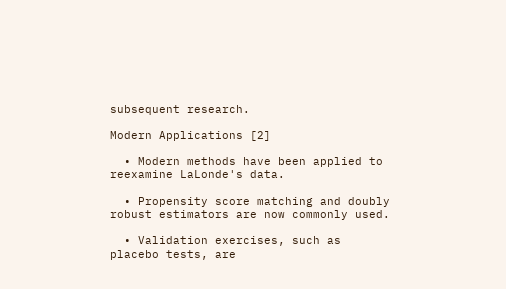subsequent research.

Modern Applications [2]

  • Modern methods have been applied to reexamine LaLonde's data.

  • Propensity score matching and doubly robust estimators are now commonly used.

  • Validation exercises, such as placebo tests, are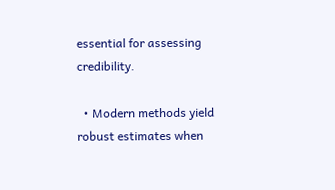essential for assessing credibility.

  • Modern methods yield robust estimates when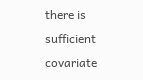there is sufficient covariate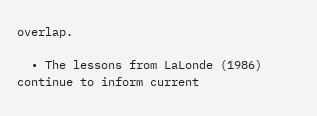overlap.

  • The lessons from LaLonde (1986) continue to inform current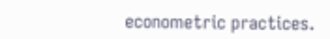econometric practices.